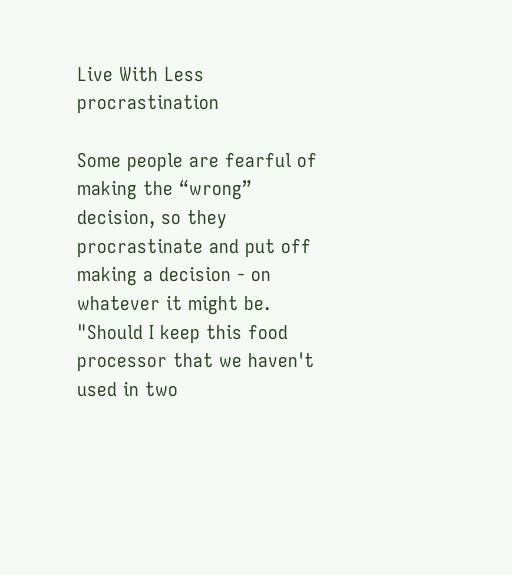Live With Less procrastination

Some people are fearful of making the “wrong” decision, so they procrastinate and put off making a decision - on whatever it might be. "Should I keep this food processor that we haven't used in two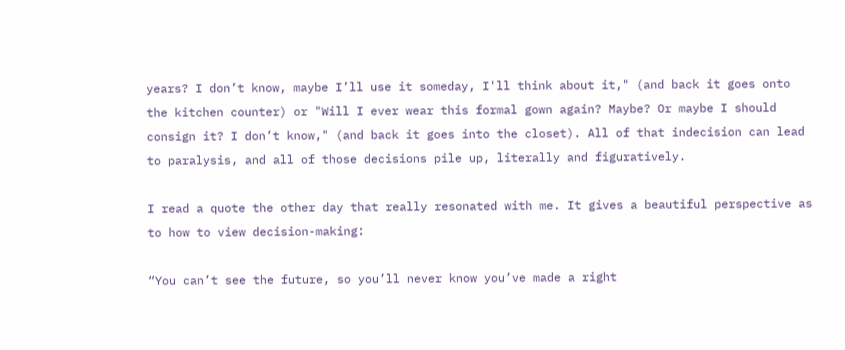years? I don’t know, maybe I’ll use it someday, I'll think about it," (and back it goes onto the kitchen counter) or "Will I ever wear this formal gown again? Maybe? Or maybe I should consign it? I don’t know," (and back it goes into the closet). All of that indecision can lead to paralysis, and all of those decisions pile up, literally and figuratively.

I read a quote the other day that really resonated with me. It gives a beautiful perspective as to how to view decision-making:

“You can’t see the future, so you’ll never know you’ve made a right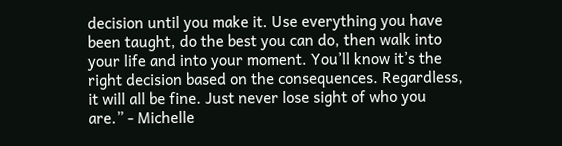decision until you make it. Use everything you have been taught, do the best you can do, then walk into your life and into your moment. You’ll know it’s the right decision based on the consequences. Regardless, it will all be fine. Just never lose sight of who you are.” - Michelle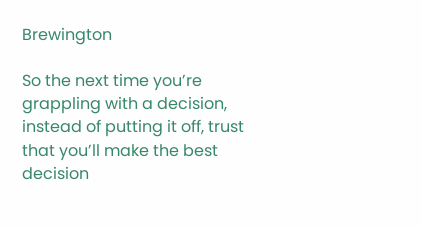Brewington

So the next time you’re grappling with a decision, instead of putting it off, trust that you’ll make the best decision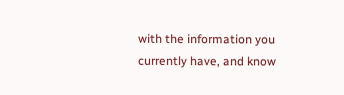with the information you currently have, and know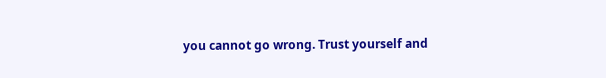you cannot go wrong. Trust yourself and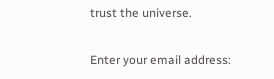trust the universe.

Enter your email address: